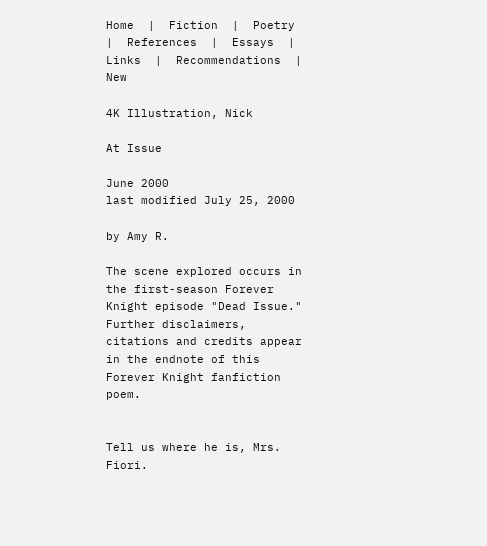Home  |  Fiction  |  Poetry  |  References  |  Essays  |  Links  |  Recommendations  |  New

4K Illustration, Nick

At Issue

June 2000
last modified July 25, 2000

by Amy R.

The scene explored occurs in the first-season Forever Knight episode "Dead Issue."  Further disclaimers, citations and credits appear in the endnote of this Forever Knight fanfiction poem.


Tell us where he is, Mrs. Fiori.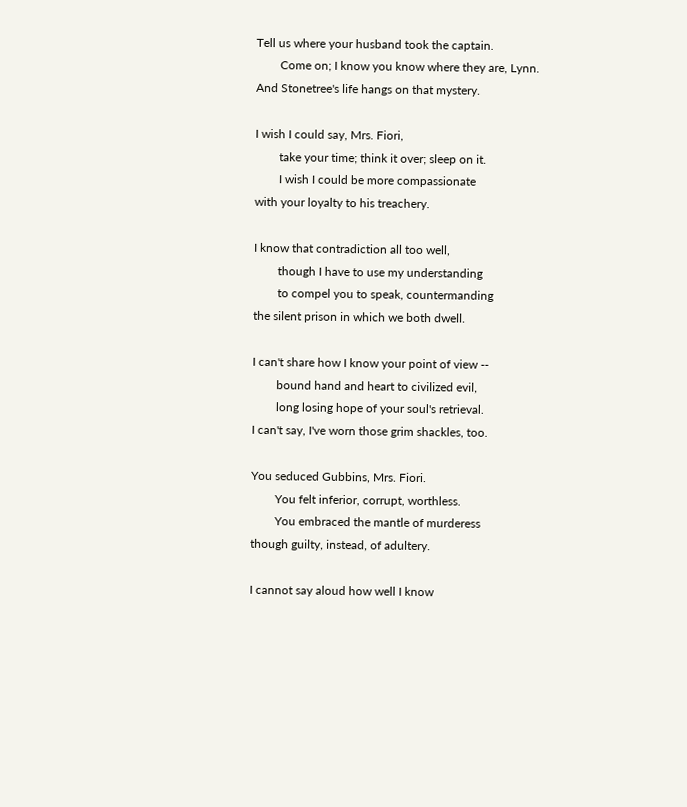Tell us where your husband took the captain.
        Come on; I know you know where they are, Lynn.
And Stonetree's life hangs on that mystery.

I wish I could say, Mrs. Fiori,
        take your time; think it over; sleep on it.
        I wish I could be more compassionate
with your loyalty to his treachery.

I know that contradiction all too well,
        though I have to use my understanding
        to compel you to speak, countermanding
the silent prison in which we both dwell.

I can't share how I know your point of view --
        bound hand and heart to civilized evil,
        long losing hope of your soul's retrieval.
I can't say, I've worn those grim shackles, too.

You seduced Gubbins, Mrs. Fiori.
        You felt inferior, corrupt, worthless.
        You embraced the mantle of murderess
though guilty, instead, of adultery.

I cannot say aloud how well I know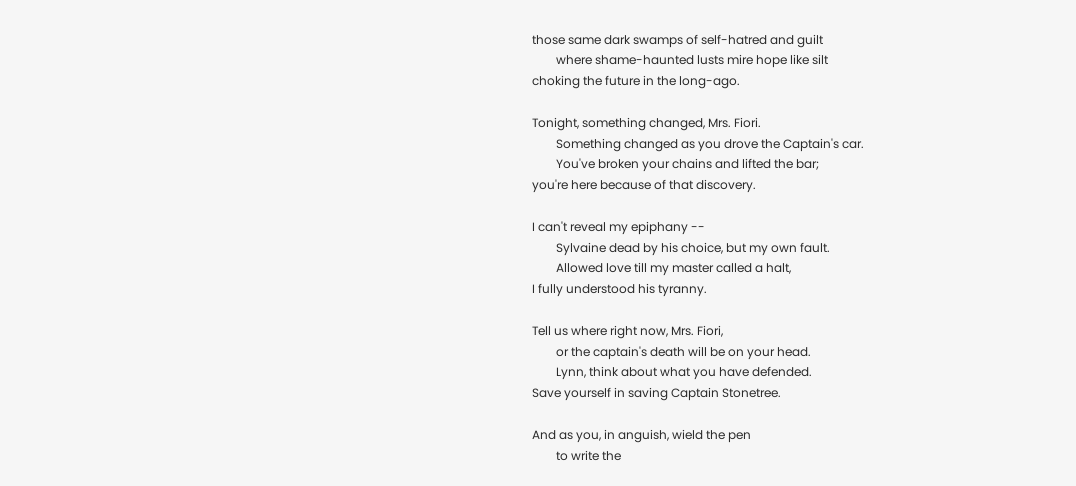those same dark swamps of self-hatred and guilt
        where shame-haunted lusts mire hope like silt
choking the future in the long-ago.

Tonight, something changed, Mrs. Fiori.
        Something changed as you drove the Captain's car.
        You've broken your chains and lifted the bar;
you're here because of that discovery.

I can't reveal my epiphany --
        Sylvaine dead by his choice, but my own fault.
        Allowed love till my master called a halt,
I fully understood his tyranny.

Tell us where right now, Mrs. Fiori,
        or the captain's death will be on your head.
        Lynn, think about what you have defended.
Save yourself in saving Captain Stonetree.

And as you, in anguish, wield the pen
        to write the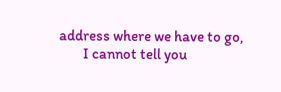address where we have to go,
        I cannot tell you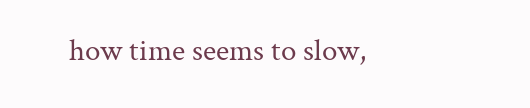how time seems to slow,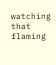watching that flaming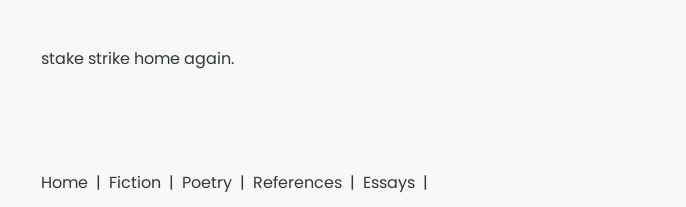stake strike home again.




Home  |  Fiction  |  Poetry  |  References  |  Essays  |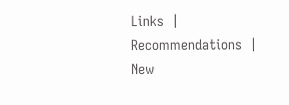Links  |  Recommendations  |  New